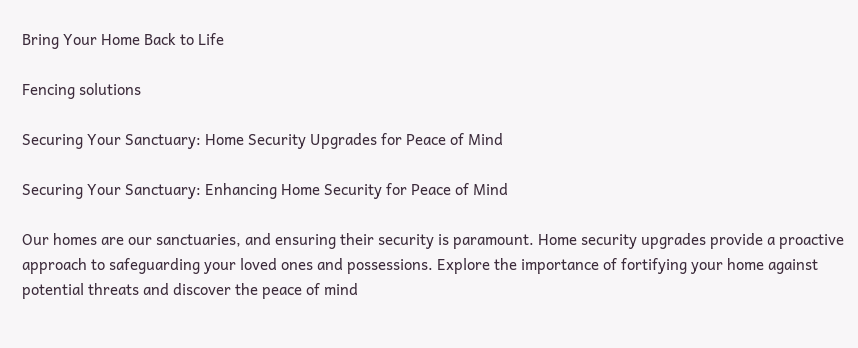Bring Your Home Back to Life

Fencing solutions

Securing Your Sanctuary: Home Security Upgrades for Peace of Mind

Securing Your Sanctuary: Enhancing Home Security for Peace of Mind

Our homes are our sanctuaries, and ensuring their security is paramount. Home security upgrades provide a proactive approach to safeguarding your loved ones and possessions. Explore the importance of fortifying your home against potential threats and discover the peace of mind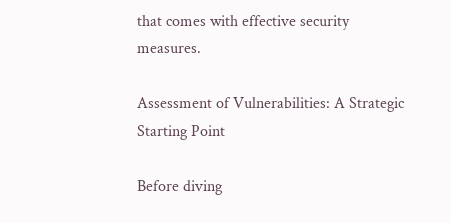that comes with effective security measures.

Assessment of Vulnerabilities: A Strategic Starting Point

Before diving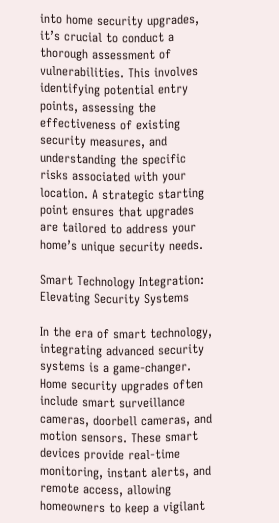into home security upgrades, it’s crucial to conduct a thorough assessment of vulnerabilities. This involves identifying potential entry points, assessing the effectiveness of existing security measures, and understanding the specific risks associated with your location. A strategic starting point ensures that upgrades are tailored to address your home’s unique security needs.

Smart Technology Integration: Elevating Security Systems

In the era of smart technology, integrating advanced security systems is a game-changer. Home security upgrades often include smart surveillance cameras, doorbell cameras, and motion sensors. These smart devices provide real-time monitoring, instant alerts, and remote access, allowing homeowners to keep a vigilant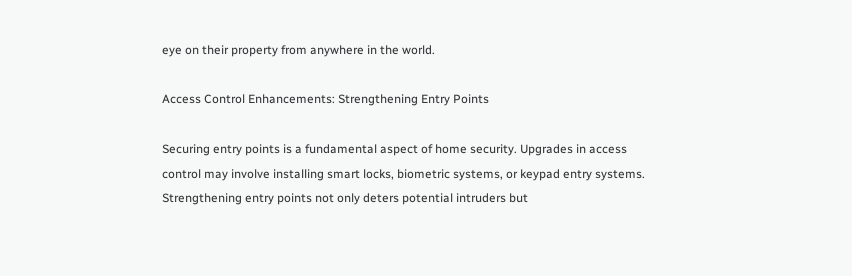eye on their property from anywhere in the world.

Access Control Enhancements: Strengthening Entry Points

Securing entry points is a fundamental aspect of home security. Upgrades in access control may involve installing smart locks, biometric systems, or keypad entry systems. Strengthening entry points not only deters potential intruders but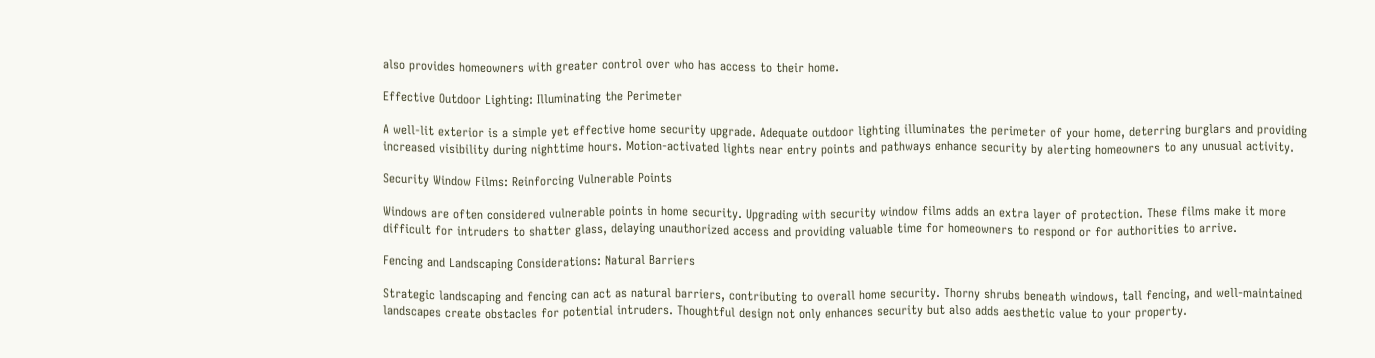also provides homeowners with greater control over who has access to their home.

Effective Outdoor Lighting: Illuminating the Perimeter

A well-lit exterior is a simple yet effective home security upgrade. Adequate outdoor lighting illuminates the perimeter of your home, deterring burglars and providing increased visibility during nighttime hours. Motion-activated lights near entry points and pathways enhance security by alerting homeowners to any unusual activity.

Security Window Films: Reinforcing Vulnerable Points

Windows are often considered vulnerable points in home security. Upgrading with security window films adds an extra layer of protection. These films make it more difficult for intruders to shatter glass, delaying unauthorized access and providing valuable time for homeowners to respond or for authorities to arrive.

Fencing and Landscaping Considerations: Natural Barriers

Strategic landscaping and fencing can act as natural barriers, contributing to overall home security. Thorny shrubs beneath windows, tall fencing, and well-maintained landscapes create obstacles for potential intruders. Thoughtful design not only enhances security but also adds aesthetic value to your property.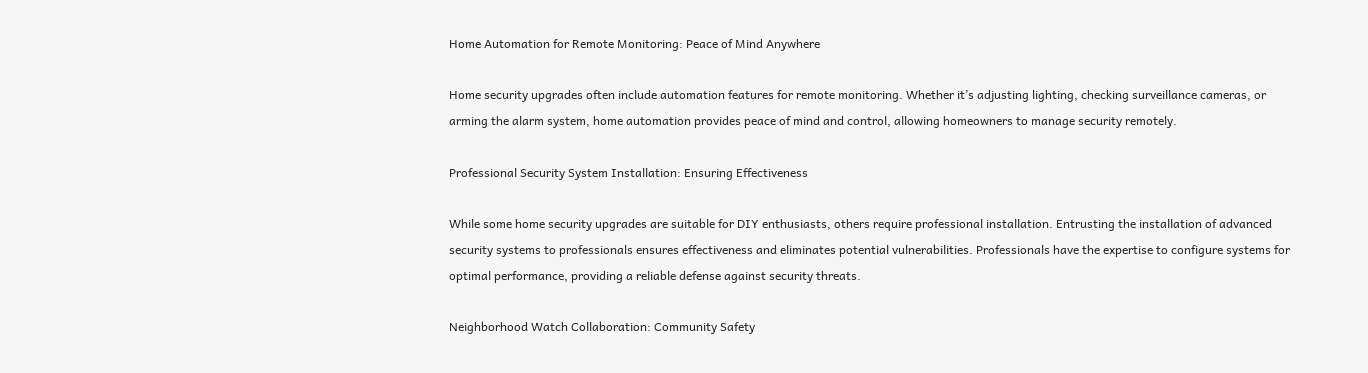Home Automation for Remote Monitoring: Peace of Mind Anywhere

Home security upgrades often include automation features for remote monitoring. Whether it’s adjusting lighting, checking surveillance cameras, or arming the alarm system, home automation provides peace of mind and control, allowing homeowners to manage security remotely.

Professional Security System Installation: Ensuring Effectiveness

While some home security upgrades are suitable for DIY enthusiasts, others require professional installation. Entrusting the installation of advanced security systems to professionals ensures effectiveness and eliminates potential vulnerabilities. Professionals have the expertise to configure systems for optimal performance, providing a reliable defense against security threats.

Neighborhood Watch Collaboration: Community Safety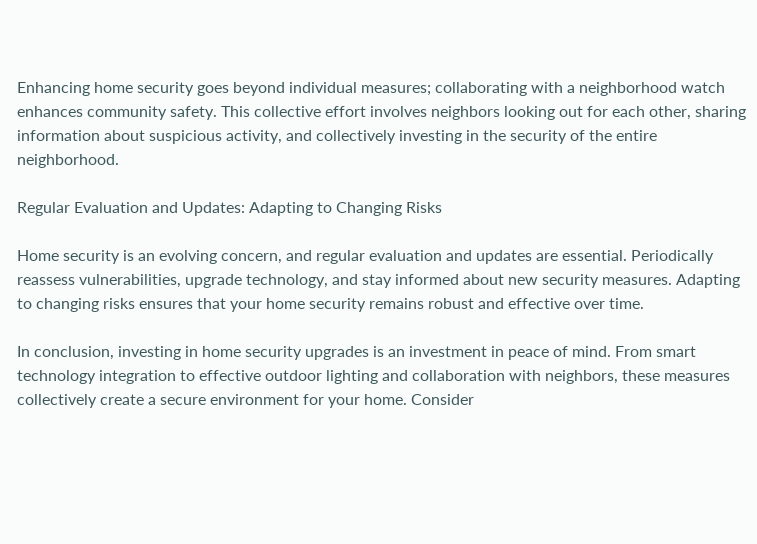Enhancing home security goes beyond individual measures; collaborating with a neighborhood watch enhances community safety. This collective effort involves neighbors looking out for each other, sharing information about suspicious activity, and collectively investing in the security of the entire neighborhood.

Regular Evaluation and Updates: Adapting to Changing Risks

Home security is an evolving concern, and regular evaluation and updates are essential. Periodically reassess vulnerabilities, upgrade technology, and stay informed about new security measures. Adapting to changing risks ensures that your home security remains robust and effective over time.

In conclusion, investing in home security upgrades is an investment in peace of mind. From smart technology integration to effective outdoor lighting and collaboration with neighbors, these measures collectively create a secure environment for your home. Consider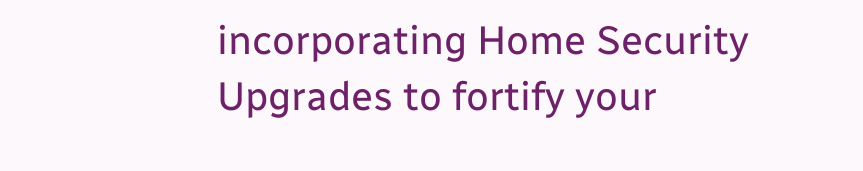incorporating Home Security Upgrades to fortify your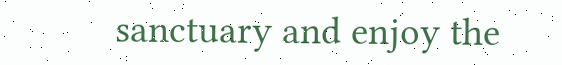sanctuary and enjoy the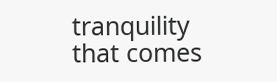tranquility that comes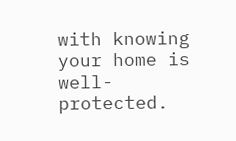with knowing your home is well-protected.